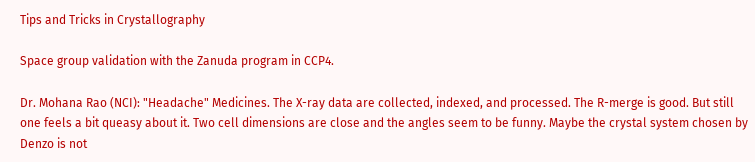Tips and Tricks in Crystallography

Space group validation with the Zanuda program in CCP4.

Dr. Mohana Rao (NCI): "Headache" Medicines. The X-ray data are collected, indexed, and processed. The R-merge is good. But still one feels a bit queasy about it. Two cell dimensions are close and the angles seem to be funny. Maybe the crystal system chosen by Denzo is not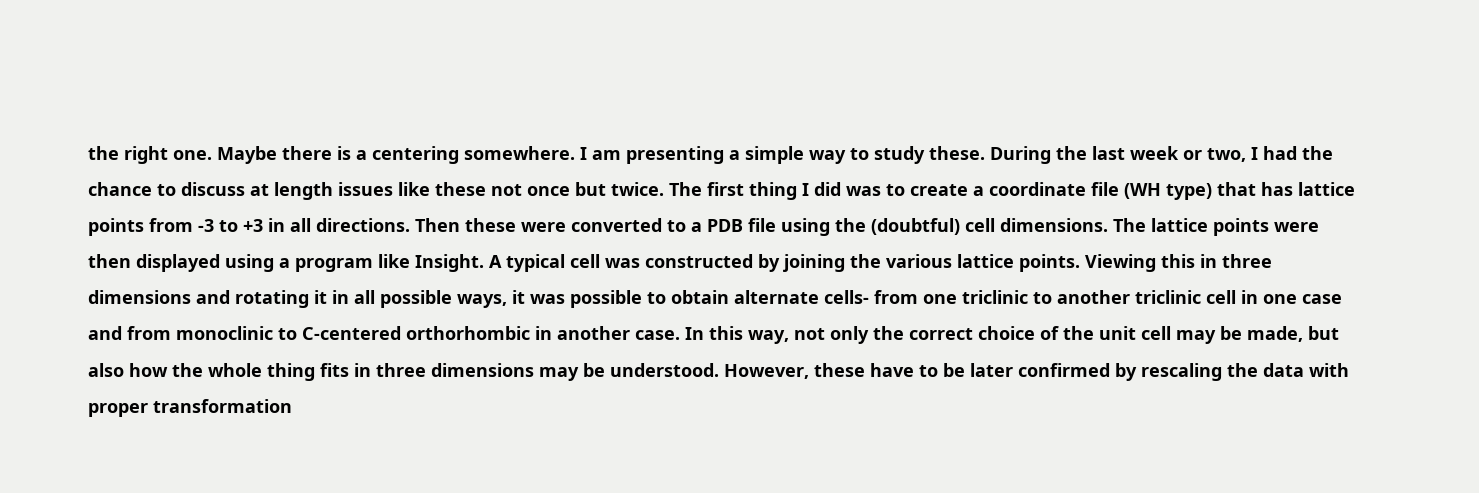the right one. Maybe there is a centering somewhere. I am presenting a simple way to study these. During the last week or two, I had the chance to discuss at length issues like these not once but twice. The first thing I did was to create a coordinate file (WH type) that has lattice points from -3 to +3 in all directions. Then these were converted to a PDB file using the (doubtful) cell dimensions. The lattice points were then displayed using a program like Insight. A typical cell was constructed by joining the various lattice points. Viewing this in three dimensions and rotating it in all possible ways, it was possible to obtain alternate cells- from one triclinic to another triclinic cell in one case and from monoclinic to C-centered orthorhombic in another case. In this way, not only the correct choice of the unit cell may be made, but also how the whole thing fits in three dimensions may be understood. However, these have to be later confirmed by rescaling the data with proper transformation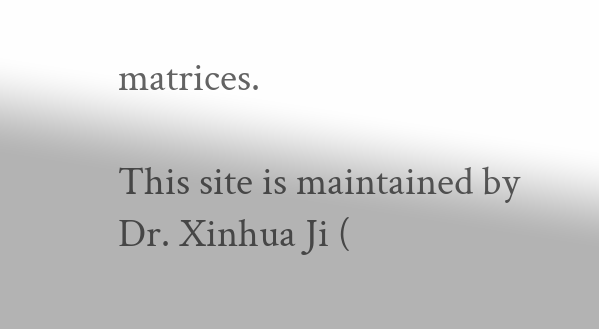matrices.

This site is maintained by Dr. Xinhua Ji (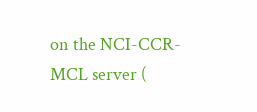on the NCI-CCR-MCL server (